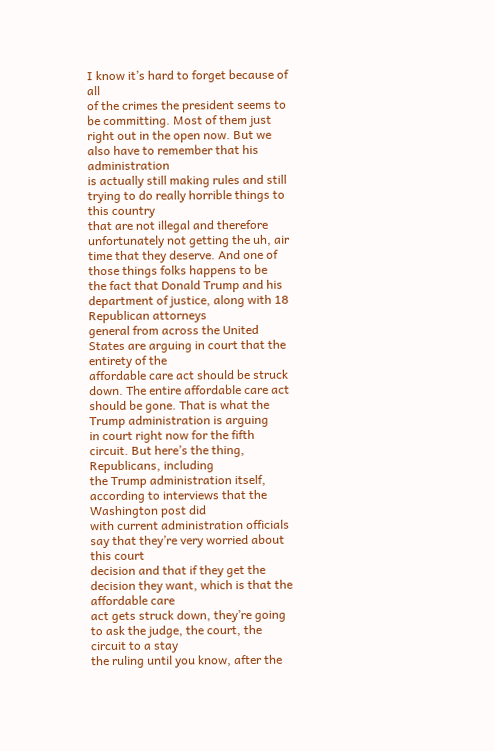I know it’s hard to forget because of all
of the crimes the president seems to be committing. Most of them just right out in the open now. But we also have to remember that his administration
is actually still making rules and still trying to do really horrible things to this country
that are not illegal and therefore unfortunately not getting the uh, air time that they deserve. And one of those things folks happens to be
the fact that Donald Trump and his department of justice, along with 18 Republican attorneys
general from across the United States are arguing in court that the entirety of the
affordable care act should be struck down. The entire affordable care act should be gone. That is what the Trump administration is arguing
in court right now for the fifth circuit. But here’s the thing, Republicans, including
the Trump administration itself, according to interviews that the Washington post did
with current administration officials say that they’re very worried about this court
decision and that if they get the decision they want, which is that the affordable care
act gets struck down, they’re going to ask the judge, the court, the circuit to a stay
the ruling until you know, after the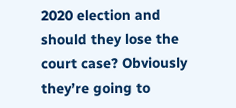2020 election and should they lose the court case? Obviously they’re going to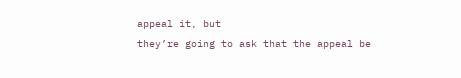appeal it, but
they’re going to ask that the appeal be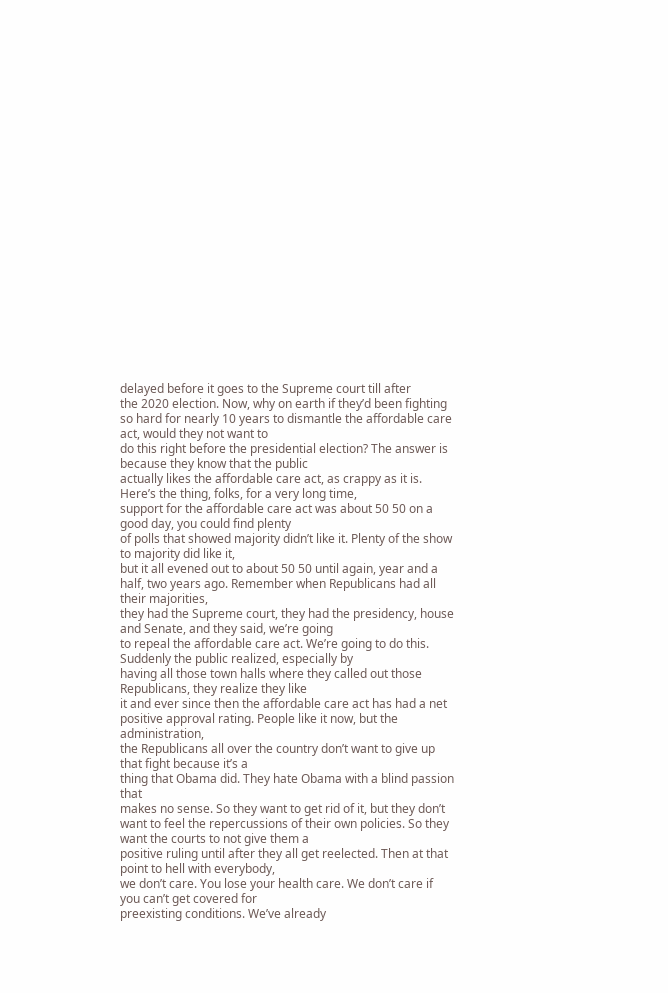delayed before it goes to the Supreme court till after
the 2020 election. Now, why on earth if they’d been fighting
so hard for nearly 10 years to dismantle the affordable care act, would they not want to
do this right before the presidential election? The answer is because they know that the public
actually likes the affordable care act, as crappy as it is. Here’s the thing, folks, for a very long time,
support for the affordable care act was about 50 50 on a good day, you could find plenty
of polls that showed majority didn’t like it. Plenty of the show to majority did like it,
but it all evened out to about 50 50 until again, year and a half, two years ago. Remember when Republicans had all their majorities,
they had the Supreme court, they had the presidency, house and Senate, and they said, we’re going
to repeal the affordable care act. We’re going to do this. Suddenly the public realized, especially by
having all those town halls where they called out those Republicans, they realize they like
it and ever since then the affordable care act has had a net positive approval rating. People like it now, but the administration,
the Republicans all over the country don’t want to give up that fight because it’s a
thing that Obama did. They hate Obama with a blind passion that
makes no sense. So they want to get rid of it, but they don’t
want to feel the repercussions of their own policies. So they want the courts to not give them a
positive ruling until after they all get reelected. Then at that point to hell with everybody,
we don’t care. You lose your health care. We don’t care if you can’t get covered for
preexisting conditions. We’ve already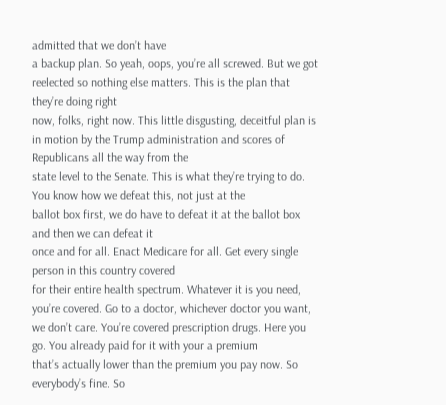admitted that we don’t have
a backup plan. So yeah, oops, you’re all screwed. But we got reelected so nothing else matters. This is the plan that they’re doing right
now, folks, right now. This little disgusting, deceitful plan is
in motion by the Trump administration and scores of Republicans all the way from the
state level to the Senate. This is what they’re trying to do. You know how we defeat this, not just at the
ballot box first, we do have to defeat it at the ballot box and then we can defeat it
once and for all. Enact Medicare for all. Get every single person in this country covered
for their entire health spectrum. Whatever it is you need, you’re covered. Go to a doctor, whichever doctor you want,
we don’t care. You’re covered prescription drugs. Here you go. You already paid for it with your a premium
that’s actually lower than the premium you pay now. So everybody’s fine. So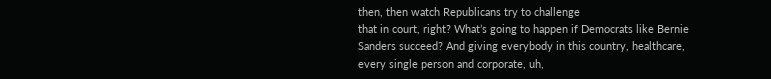then, then watch Republicans try to challenge
that in court, right? What’s going to happen if Democrats like Bernie
Sanders succeed? And giving everybody in this country, healthcare,
every single person and corporate, uh,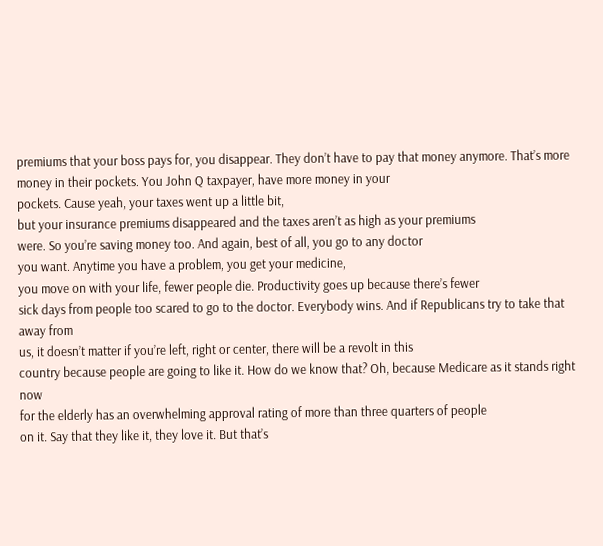premiums that your boss pays for, you disappear. They don’t have to pay that money anymore. That’s more money in their pockets. You John Q taxpayer, have more money in your
pockets. Cause yeah, your taxes went up a little bit,
but your insurance premiums disappeared and the taxes aren’t as high as your premiums
were. So you’re saving money too. And again, best of all, you go to any doctor
you want. Anytime you have a problem, you get your medicine,
you move on with your life, fewer people die. Productivity goes up because there’s fewer
sick days from people too scared to go to the doctor. Everybody wins. And if Republicans try to take that away from
us, it doesn’t matter if you’re left, right or center, there will be a revolt in this
country because people are going to like it. How do we know that? Oh, because Medicare as it stands right now
for the elderly has an overwhelming approval rating of more than three quarters of people
on it. Say that they like it, they love it. But that’s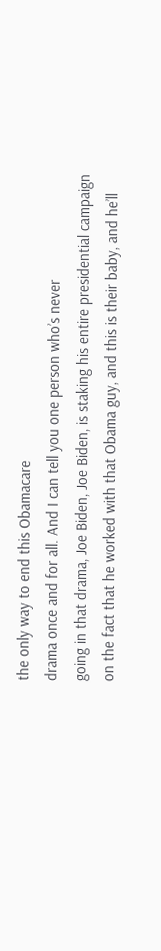the only way to end this Obamacare
drama once and for all. And I can tell you one person who’s never
going in that drama, Joe Biden, Joe Biden, is staking his entire presidential campaign
on the fact that he worked with that Obama guy, and this is their baby, and he’ll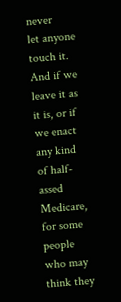never
let anyone touch it. And if we leave it as it is, or if we enact
any kind of half-assed Medicare, for some people who may think they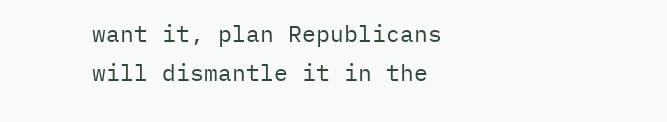want it, plan Republicans
will dismantle it in the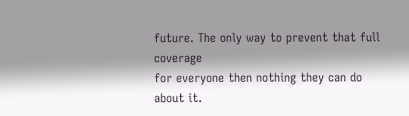future. The only way to prevent that full coverage
for everyone then nothing they can do about it.